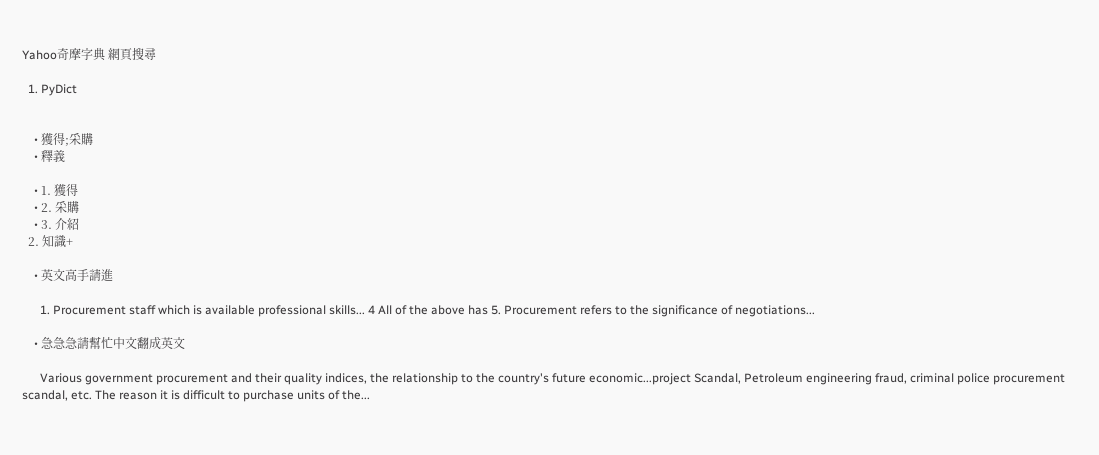Yahoo奇摩字典 網頁搜尋

  1. PyDict


    • 獲得;采購
    • 釋義

    • 1. 獲得
    • 2. 采購
    • 3. 介紹
  2. 知識+

    • 英文高手請進

      1. Procurement staff which is available professional skills... 4 All of the above has 5. Procurement refers to the significance of negotiations...

    • 急急急請幫忙中文翻成英文

      Various government procurement and their quality indices, the relationship to the country's future economic...project Scandal, Petroleum engineering fraud, criminal police procurement scandal, etc. The reason it is difficult to purchase units of the...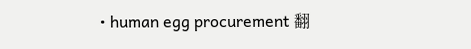• human egg procurement 翻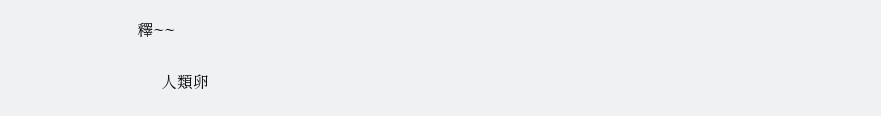釋~~

      人類卵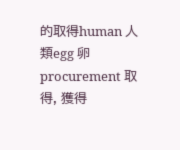的取得human 人類egg 卵procurement 取得, 獲得